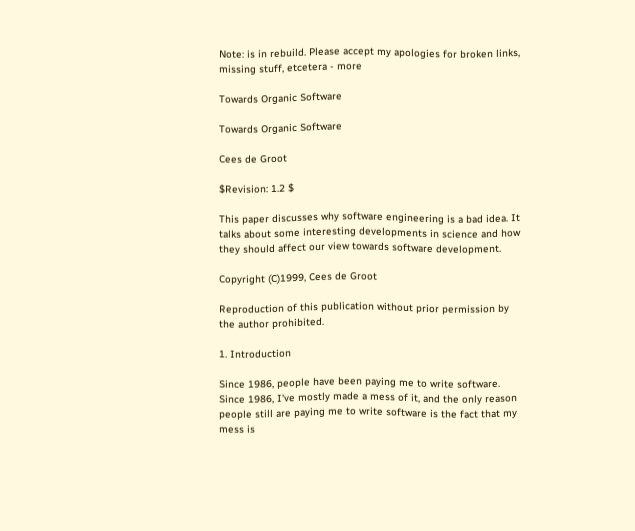Note: is in rebuild. Please accept my apologies for broken links, missing stuff, etcetera - more

Towards Organic Software

Towards Organic Software

Cees de Groot

$Revision: 1.2 $

This paper discusses why software engineering is a bad idea. It talks about some interesting developments in science and how they should affect our view towards software development.

Copyright (C)1999, Cees de Groot

Reproduction of this publication without prior permission by the author prohibited.

1. Introduction

Since 1986, people have been paying me to write software. Since 1986, I've mostly made a mess of it, and the only reason people still are paying me to write software is the fact that my mess is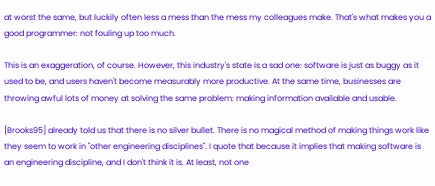at worst the same, but luckily often less a mess than the mess my colleagues make. That's what makes you a good programmer: not fouling up too much.

This is an exaggeration, of course. However, this industry's state is a sad one: software is just as buggy as it used to be, and users haven't become measurably more productive. At the same time, businesses are throwing awful lots of money at solving the same problem: making information available and usable.

[Brooks95] already told us that there is no silver bullet. There is no magical method of making things work like they seem to work in "other engineering disciplines". I quote that because it implies that making software is an engineering discipline, and I don't think it is. At least, not one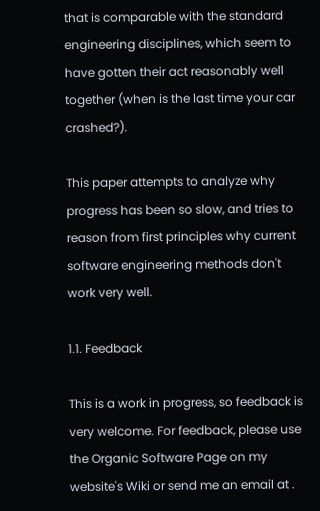that is comparable with the standard engineering disciplines, which seem to have gotten their act reasonably well together (when is the last time your car crashed?).

This paper attempts to analyze why progress has been so slow, and tries to reason from first principles why current software engineering methods don't work very well.

1.1. Feedback

This is a work in progress, so feedback is very welcome. For feedback, please use the Organic Software Page on my website's Wiki or send me an email at .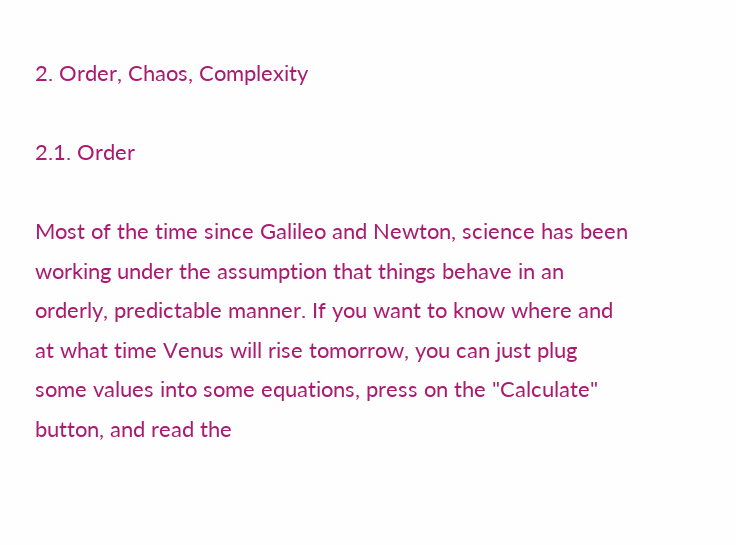2. Order, Chaos, Complexity

2.1. Order

Most of the time since Galileo and Newton, science has been working under the assumption that things behave in an orderly, predictable manner. If you want to know where and at what time Venus will rise tomorrow, you can just plug some values into some equations, press on the "Calculate" button, and read the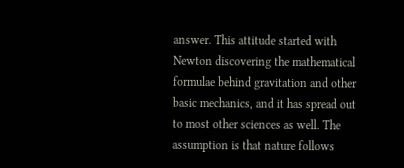answer. This attitude started with Newton discovering the mathematical formulae behind gravitation and other basic mechanics, and it has spread out to most other sciences as well. The assumption is that nature follows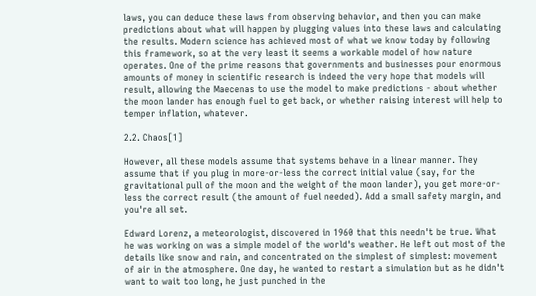laws, you can deduce these laws from observing behavior, and then you can make predictions about what will happen by plugging values into these laws and calculating the results. Modern science has achieved most of what we know today by following this framework, so at the very least it seems a workable model of how nature operates. One of the prime reasons that governments and businesses pour enormous amounts of money in scientific research is indeed the very hope that models will result, allowing the Maecenas to use the model to make predictions - about whether the moon lander has enough fuel to get back, or whether raising interest will help to temper inflation, whatever.

2.2. Chaos[1]

However, all these models assume that systems behave in a linear manner. They assume that if you plug in more-or-less the correct initial value (say, for the gravitational pull of the moon and the weight of the moon lander), you get more-or-less the correct result (the amount of fuel needed). Add a small safety margin, and you're all set.

Edward Lorenz, a meteorologist, discovered in 1960 that this needn't be true. What he was working on was a simple model of the world's weather. He left out most of the details like snow and rain, and concentrated on the simplest of simplest: movement of air in the atmosphere. One day, he wanted to restart a simulation but as he didn't want to wait too long, he just punched in the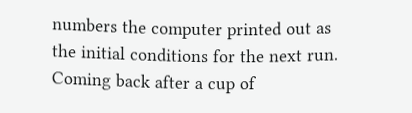numbers the computer printed out as the initial conditions for the next run. Coming back after a cup of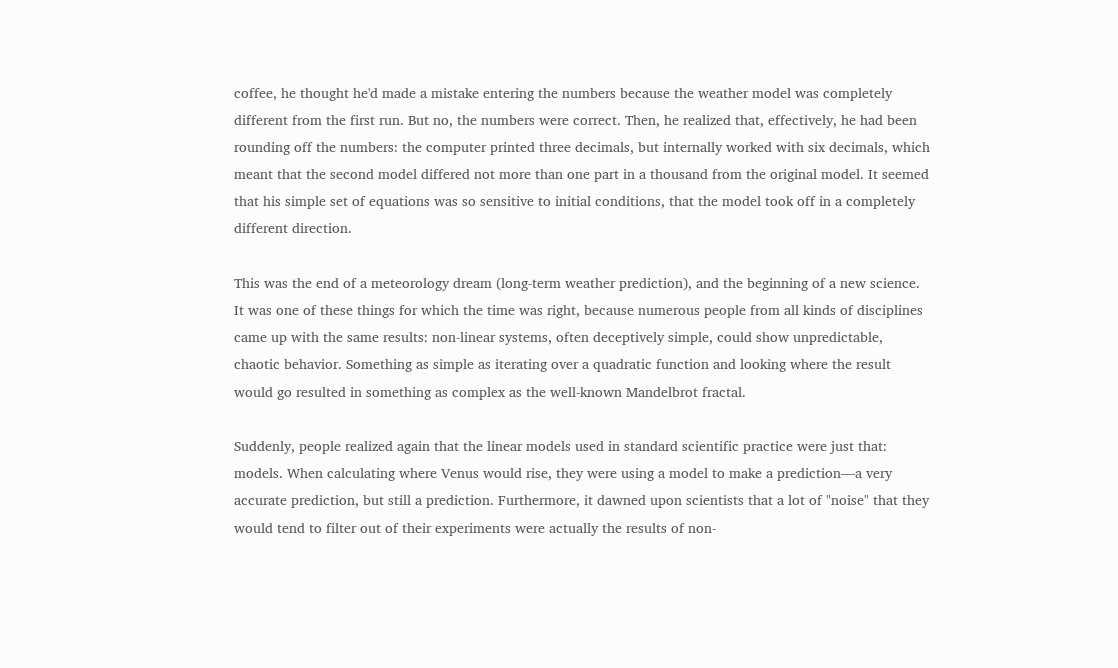coffee, he thought he'd made a mistake entering the numbers because the weather model was completely different from the first run. But no, the numbers were correct. Then, he realized that, effectively, he had been rounding off the numbers: the computer printed three decimals, but internally worked with six decimals, which meant that the second model differed not more than one part in a thousand from the original model. It seemed that his simple set of equations was so sensitive to initial conditions, that the model took off in a completely different direction.

This was the end of a meteorology dream (long-term weather prediction), and the beginning of a new science. It was one of these things for which the time was right, because numerous people from all kinds of disciplines came up with the same results: non-linear systems, often deceptively simple, could show unpredictable, chaotic behavior. Something as simple as iterating over a quadratic function and looking where the result would go resulted in something as complex as the well-known Mandelbrot fractal.

Suddenly, people realized again that the linear models used in standard scientific practice were just that: models. When calculating where Venus would rise, they were using a model to make a prediction—a very accurate prediction, but still a prediction. Furthermore, it dawned upon scientists that a lot of "noise" that they would tend to filter out of their experiments were actually the results of non-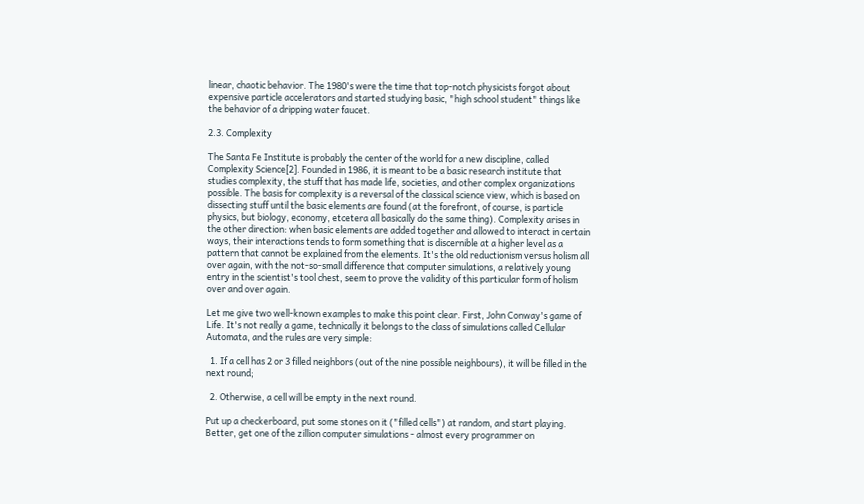linear, chaotic behavior. The 1980's were the time that top-notch physicists forgot about expensive particle accelerators and started studying basic, "high school student" things like the behavior of a dripping water faucet.

2.3. Complexity

The Santa Fe Institute is probably the center of the world for a new discipline, called Complexity Science[2]. Founded in 1986, it is meant to be a basic research institute that studies complexity, the stuff that has made life, societies, and other complex organizations possible. The basis for complexity is a reversal of the classical science view, which is based on dissecting stuff until the basic elements are found (at the forefront, of course, is particle physics, but biology, economy, etcetera all basically do the same thing). Complexity arises in the other direction: when basic elements are added together and allowed to interact in certain ways, their interactions tends to form something that is discernible at a higher level as a pattern that cannot be explained from the elements. It's the old reductionism versus holism all over again, with the not-so-small difference that computer simulations, a relatively young entry in the scientist's tool chest, seem to prove the validity of this particular form of holism over and over again.

Let me give two well-known examples to make this point clear. First, John Conway's game of Life. It's not really a game, technically it belongs to the class of simulations called Cellular Automata, and the rules are very simple:

  1. If a cell has 2 or 3 filled neighbors (out of the nine possible neighbours), it will be filled in the next round;

  2. Otherwise, a cell will be empty in the next round.

Put up a checkerboard, put some stones on it ("filled cells") at random, and start playing. Better, get one of the zillion computer simulations - almost every programmer on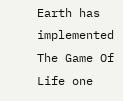Earth has implemented The Game Of Life one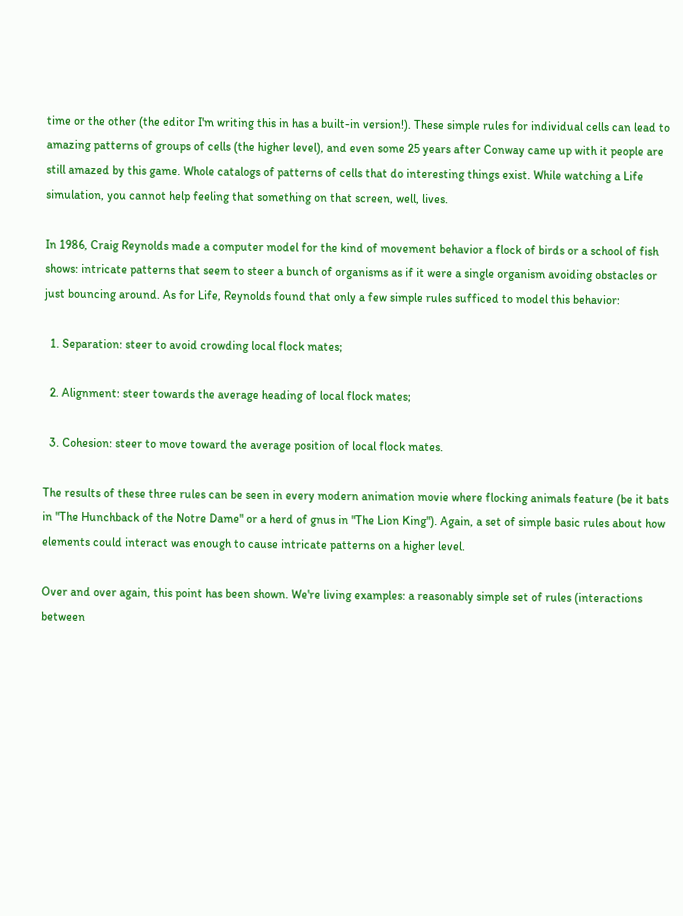time or the other (the editor I'm writing this in has a built-in version!). These simple rules for individual cells can lead to amazing patterns of groups of cells (the higher level), and even some 25 years after Conway came up with it people are still amazed by this game. Whole catalogs of patterns of cells that do interesting things exist. While watching a Life simulation, you cannot help feeling that something on that screen, well, lives.

In 1986, Craig Reynolds made a computer model for the kind of movement behavior a flock of birds or a school of fish shows: intricate patterns that seem to steer a bunch of organisms as if it were a single organism avoiding obstacles or just bouncing around. As for Life, Reynolds found that only a few simple rules sufficed to model this behavior:

  1. Separation: steer to avoid crowding local flock mates;

  2. Alignment: steer towards the average heading of local flock mates;

  3. Cohesion: steer to move toward the average position of local flock mates.

The results of these three rules can be seen in every modern animation movie where flocking animals feature (be it bats in "The Hunchback of the Notre Dame" or a herd of gnus in "The Lion King"). Again, a set of simple basic rules about how elements could interact was enough to cause intricate patterns on a higher level.

Over and over again, this point has been shown. We're living examples: a reasonably simple set of rules (interactions between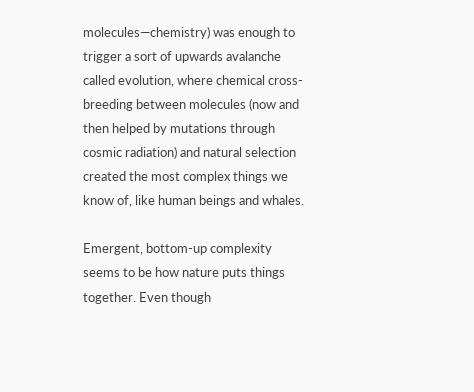molecules—chemistry) was enough to trigger a sort of upwards avalanche called evolution, where chemical cross-breeding between molecules (now and then helped by mutations through cosmic radiation) and natural selection created the most complex things we know of, like human beings and whales.

Emergent, bottom-up complexity seems to be how nature puts things together. Even though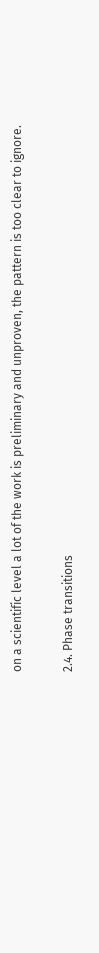on a scientific level a lot of the work is preliminary and unproven, the pattern is too clear to ignore.

2.4. Phase transitions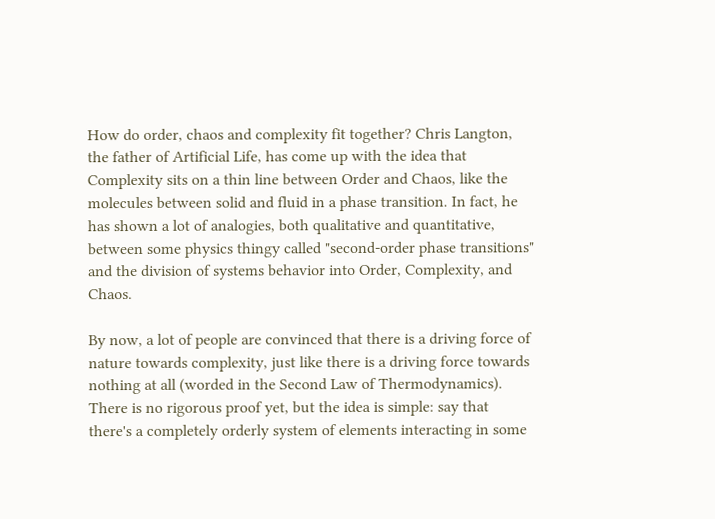How do order, chaos and complexity fit together? Chris Langton, the father of Artificial Life, has come up with the idea that Complexity sits on a thin line between Order and Chaos, like the molecules between solid and fluid in a phase transition. In fact, he has shown a lot of analogies, both qualitative and quantitative, between some physics thingy called "second-order phase transitions" and the division of systems behavior into Order, Complexity, and Chaos.

By now, a lot of people are convinced that there is a driving force of nature towards complexity, just like there is a driving force towards nothing at all (worded in the Second Law of Thermodynamics). There is no rigorous proof yet, but the idea is simple: say that there's a completely orderly system of elements interacting in some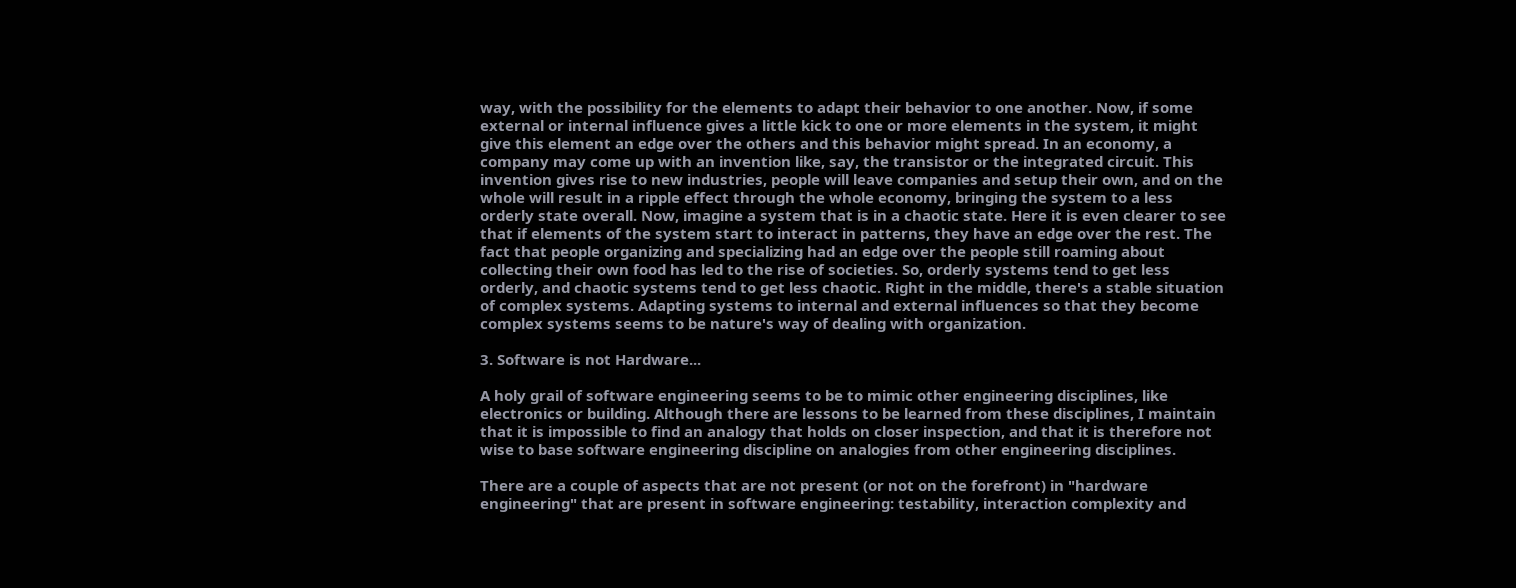way, with the possibility for the elements to adapt their behavior to one another. Now, if some external or internal influence gives a little kick to one or more elements in the system, it might give this element an edge over the others and this behavior might spread. In an economy, a company may come up with an invention like, say, the transistor or the integrated circuit. This invention gives rise to new industries, people will leave companies and setup their own, and on the whole will result in a ripple effect through the whole economy, bringing the system to a less orderly state overall. Now, imagine a system that is in a chaotic state. Here it is even clearer to see that if elements of the system start to interact in patterns, they have an edge over the rest. The fact that people organizing and specializing had an edge over the people still roaming about collecting their own food has led to the rise of societies. So, orderly systems tend to get less orderly, and chaotic systems tend to get less chaotic. Right in the middle, there's a stable situation of complex systems. Adapting systems to internal and external influences so that they become complex systems seems to be nature's way of dealing with organization.

3. Software is not Hardware...

A holy grail of software engineering seems to be to mimic other engineering disciplines, like electronics or building. Although there are lessons to be learned from these disciplines, I maintain that it is impossible to find an analogy that holds on closer inspection, and that it is therefore not wise to base software engineering discipline on analogies from other engineering disciplines.

There are a couple of aspects that are not present (or not on the forefront) in "hardware engineering" that are present in software engineering: testability, interaction complexity and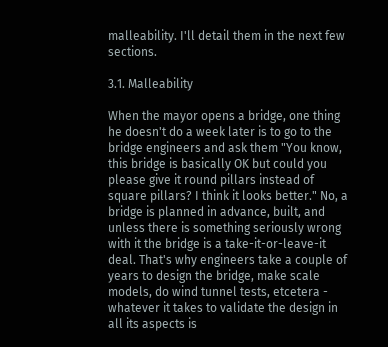malleability. I'll detail them in the next few sections.

3.1. Malleability

When the mayor opens a bridge, one thing he doesn't do a week later is to go to the bridge engineers and ask them "You know, this bridge is basically OK but could you please give it round pillars instead of square pillars? I think it looks better." No, a bridge is planned in advance, built, and unless there is something seriously wrong with it the bridge is a take-it-or-leave-it deal. That's why engineers take a couple of years to design the bridge, make scale models, do wind tunnel tests, etcetera - whatever it takes to validate the design in all its aspects is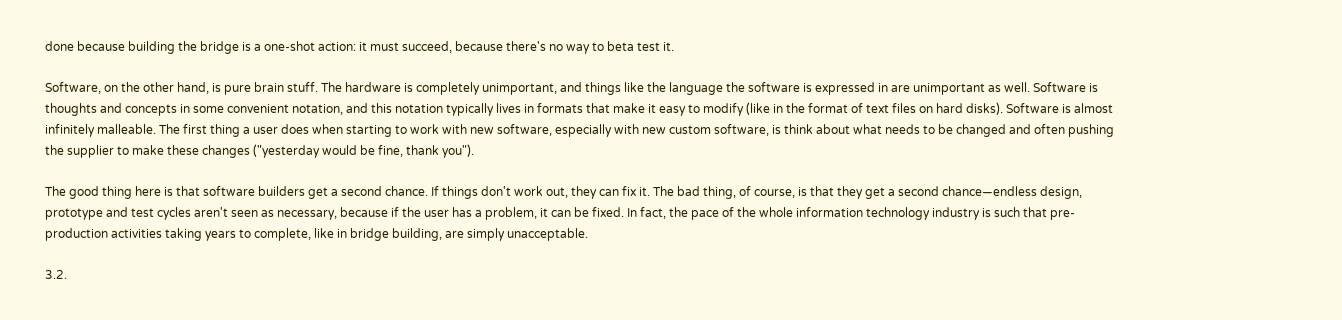done because building the bridge is a one-shot action: it must succeed, because there's no way to beta test it.

Software, on the other hand, is pure brain stuff. The hardware is completely unimportant, and things like the language the software is expressed in are unimportant as well. Software is thoughts and concepts in some convenient notation, and this notation typically lives in formats that make it easy to modify (like in the format of text files on hard disks). Software is almost infinitely malleable. The first thing a user does when starting to work with new software, especially with new custom software, is think about what needs to be changed and often pushing the supplier to make these changes ("yesterday would be fine, thank you").

The good thing here is that software builders get a second chance. If things don't work out, they can fix it. The bad thing, of course, is that they get a second chance—endless design, prototype and test cycles aren't seen as necessary, because if the user has a problem, it can be fixed. In fact, the pace of the whole information technology industry is such that pre-production activities taking years to complete, like in bridge building, are simply unacceptable.

3.2.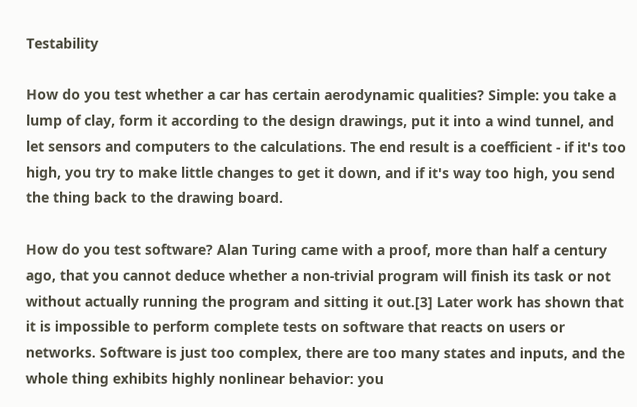Testability

How do you test whether a car has certain aerodynamic qualities? Simple: you take a lump of clay, form it according to the design drawings, put it into a wind tunnel, and let sensors and computers to the calculations. The end result is a coefficient - if it's too high, you try to make little changes to get it down, and if it's way too high, you send the thing back to the drawing board.

How do you test software? Alan Turing came with a proof, more than half a century ago, that you cannot deduce whether a non-trivial program will finish its task or not without actually running the program and sitting it out.[3] Later work has shown that it is impossible to perform complete tests on software that reacts on users or networks. Software is just too complex, there are too many states and inputs, and the whole thing exhibits highly nonlinear behavior: you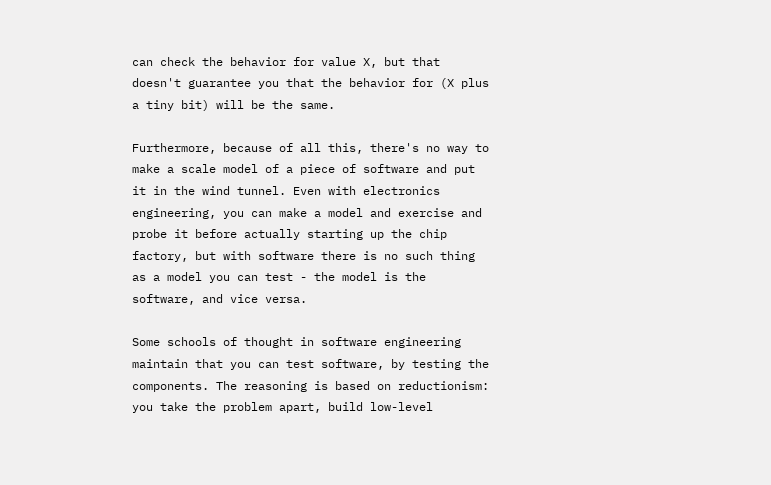can check the behavior for value X, but that doesn't guarantee you that the behavior for (X plus a tiny bit) will be the same.

Furthermore, because of all this, there's no way to make a scale model of a piece of software and put it in the wind tunnel. Even with electronics engineering, you can make a model and exercise and probe it before actually starting up the chip factory, but with software there is no such thing as a model you can test - the model is the software, and vice versa.

Some schools of thought in software engineering maintain that you can test software, by testing the components. The reasoning is based on reductionism: you take the problem apart, build low-level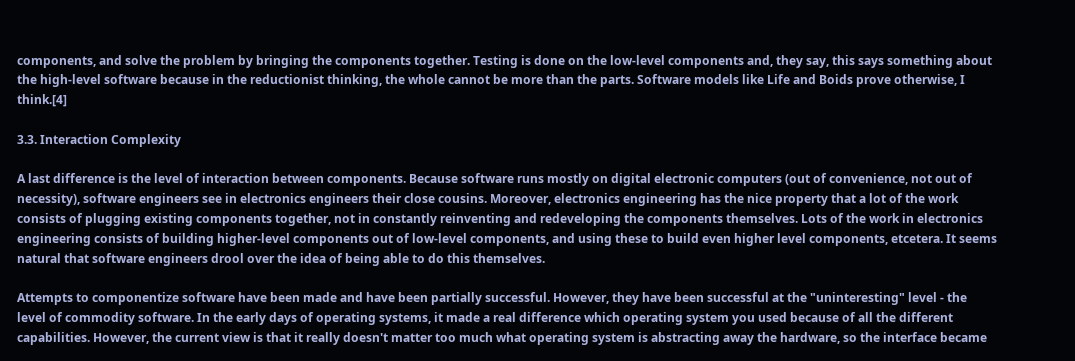components, and solve the problem by bringing the components together. Testing is done on the low-level components and, they say, this says something about the high-level software because in the reductionist thinking, the whole cannot be more than the parts. Software models like Life and Boids prove otherwise, I think.[4]

3.3. Interaction Complexity

A last difference is the level of interaction between components. Because software runs mostly on digital electronic computers (out of convenience, not out of necessity), software engineers see in electronics engineers their close cousins. Moreover, electronics engineering has the nice property that a lot of the work consists of plugging existing components together, not in constantly reinventing and redeveloping the components themselves. Lots of the work in electronics engineering consists of building higher-level components out of low-level components, and using these to build even higher level components, etcetera. It seems natural that software engineers drool over the idea of being able to do this themselves.

Attempts to componentize software have been made and have been partially successful. However, they have been successful at the "uninteresting" level - the level of commodity software. In the early days of operating systems, it made a real difference which operating system you used because of all the different capabilities. However, the current view is that it really doesn't matter too much what operating system is abstracting away the hardware, so the interface became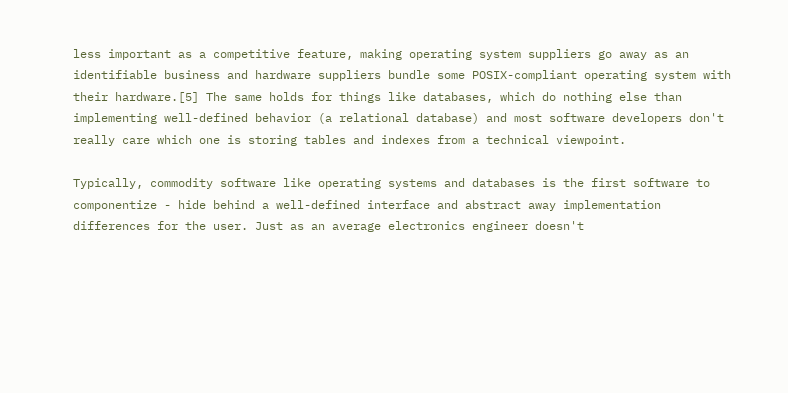less important as a competitive feature, making operating system suppliers go away as an identifiable business and hardware suppliers bundle some POSIX-compliant operating system with their hardware.[5] The same holds for things like databases, which do nothing else than implementing well-defined behavior (a relational database) and most software developers don't really care which one is storing tables and indexes from a technical viewpoint.

Typically, commodity software like operating systems and databases is the first software to componentize - hide behind a well-defined interface and abstract away implementation differences for the user. Just as an average electronics engineer doesn't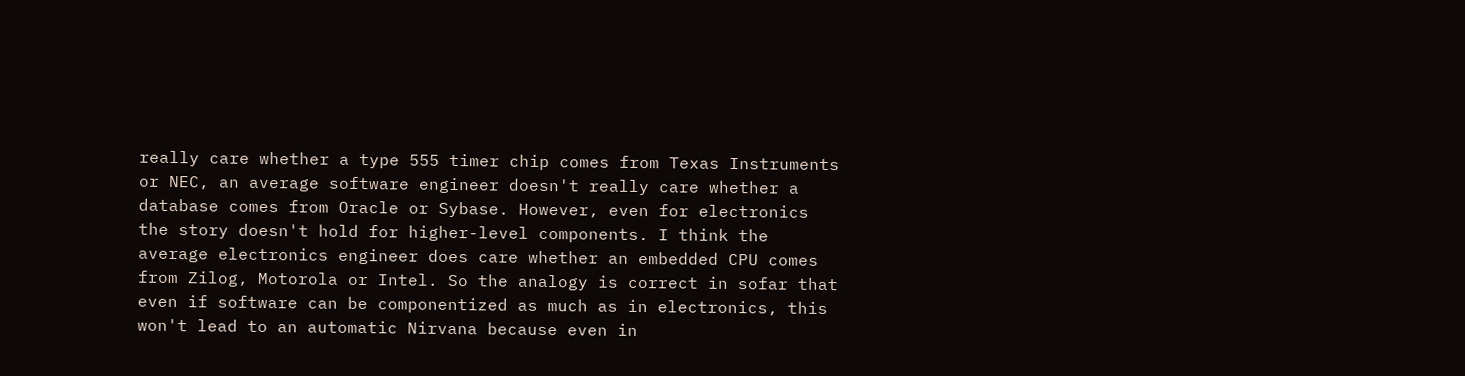really care whether a type 555 timer chip comes from Texas Instruments or NEC, an average software engineer doesn't really care whether a database comes from Oracle or Sybase. However, even for electronics the story doesn't hold for higher-level components. I think the average electronics engineer does care whether an embedded CPU comes from Zilog, Motorola or Intel. So the analogy is correct in sofar that even if software can be componentized as much as in electronics, this won't lead to an automatic Nirvana because even in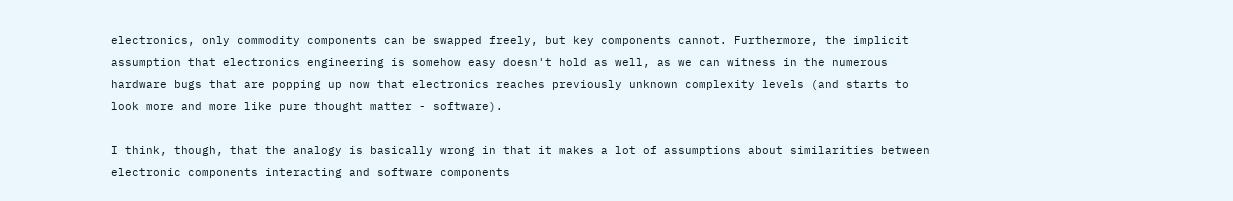electronics, only commodity components can be swapped freely, but key components cannot. Furthermore, the implicit assumption that electronics engineering is somehow easy doesn't hold as well, as we can witness in the numerous hardware bugs that are popping up now that electronics reaches previously unknown complexity levels (and starts to look more and more like pure thought matter - software).

I think, though, that the analogy is basically wrong in that it makes a lot of assumptions about similarities between electronic components interacting and software components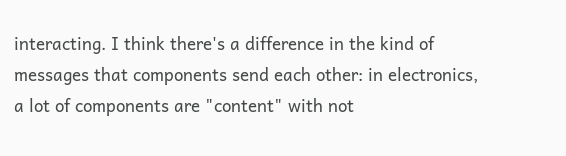interacting. I think there's a difference in the kind of messages that components send each other: in electronics, a lot of components are "content" with not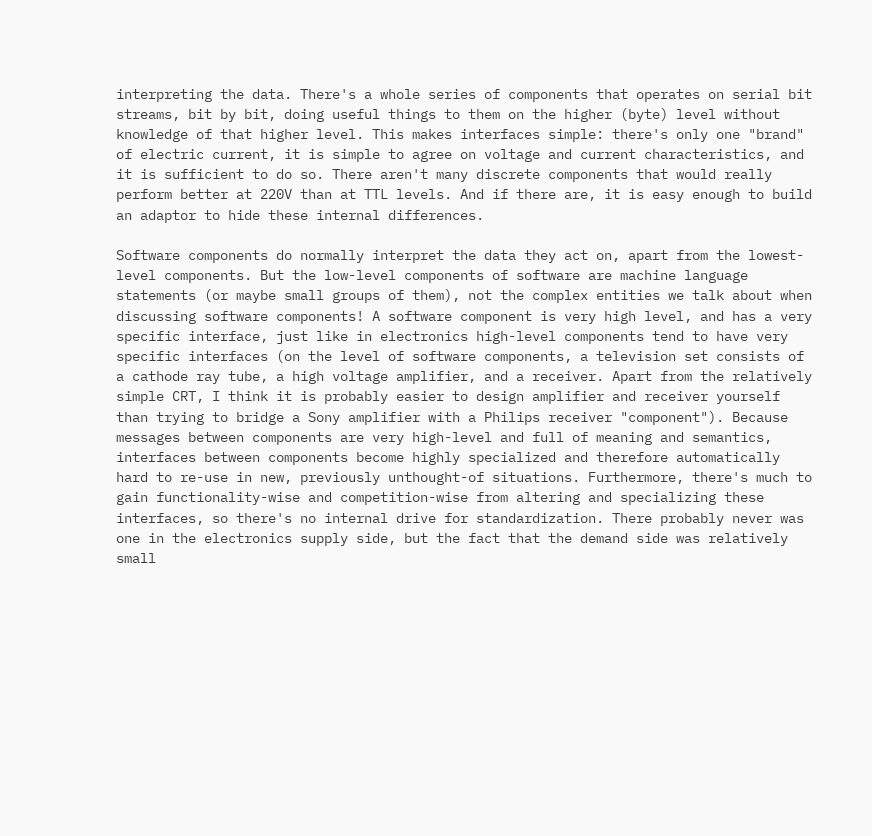interpreting the data. There's a whole series of components that operates on serial bit streams, bit by bit, doing useful things to them on the higher (byte) level without knowledge of that higher level. This makes interfaces simple: there's only one "brand" of electric current, it is simple to agree on voltage and current characteristics, and it is sufficient to do so. There aren't many discrete components that would really perform better at 220V than at TTL levels. And if there are, it is easy enough to build an adaptor to hide these internal differences.

Software components do normally interpret the data they act on, apart from the lowest-level components. But the low-level components of software are machine language statements (or maybe small groups of them), not the complex entities we talk about when discussing software components! A software component is very high level, and has a very specific interface, just like in electronics high-level components tend to have very specific interfaces (on the level of software components, a television set consists of a cathode ray tube, a high voltage amplifier, and a receiver. Apart from the relatively simple CRT, I think it is probably easier to design amplifier and receiver yourself than trying to bridge a Sony amplifier with a Philips receiver "component"). Because messages between components are very high-level and full of meaning and semantics, interfaces between components become highly specialized and therefore automatically hard to re-use in new, previously unthought-of situations. Furthermore, there's much to gain functionality-wise and competition-wise from altering and specializing these interfaces, so there's no internal drive for standardization. There probably never was one in the electronics supply side, but the fact that the demand side was relatively small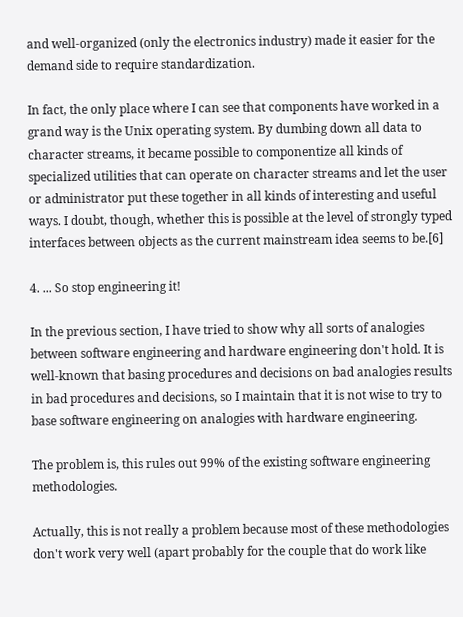and well-organized (only the electronics industry) made it easier for the demand side to require standardization.

In fact, the only place where I can see that components have worked in a grand way is the Unix operating system. By dumbing down all data to character streams, it became possible to componentize all kinds of specialized utilities that can operate on character streams and let the user or administrator put these together in all kinds of interesting and useful ways. I doubt, though, whether this is possible at the level of strongly typed interfaces between objects as the current mainstream idea seems to be.[6]

4. ... So stop engineering it!

In the previous section, I have tried to show why all sorts of analogies between software engineering and hardware engineering don't hold. It is well-known that basing procedures and decisions on bad analogies results in bad procedures and decisions, so I maintain that it is not wise to try to base software engineering on analogies with hardware engineering.

The problem is, this rules out 99% of the existing software engineering methodologies.

Actually, this is not really a problem because most of these methodologies don't work very well (apart probably for the couple that do work like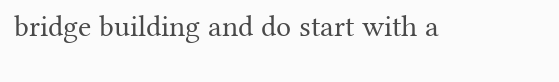bridge building and do start with a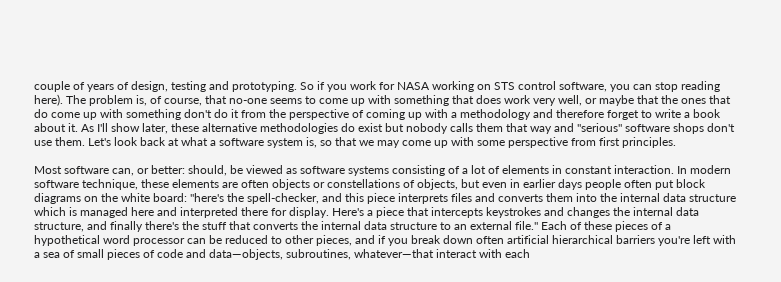couple of years of design, testing and prototyping. So if you work for NASA working on STS control software, you can stop reading here). The problem is, of course, that no-one seems to come up with something that does work very well, or maybe that the ones that do come up with something don't do it from the perspective of coming up with a methodology and therefore forget to write a book about it. As I'll show later, these alternative methodologies do exist but nobody calls them that way and "serious" software shops don't use them. Let's look back at what a software system is, so that we may come up with some perspective from first principles.

Most software can, or better: should, be viewed as software systems consisting of a lot of elements in constant interaction. In modern software technique, these elements are often objects or constellations of objects, but even in earlier days people often put block diagrams on the white board: "here's the spell-checker, and this piece interprets files and converts them into the internal data structure which is managed here and interpreted there for display. Here's a piece that intercepts keystrokes and changes the internal data structure, and finally there's the stuff that converts the internal data structure to an external file." Each of these pieces of a hypothetical word processor can be reduced to other pieces, and if you break down often artificial hierarchical barriers you're left with a sea of small pieces of code and data—objects, subroutines, whatever—that interact with each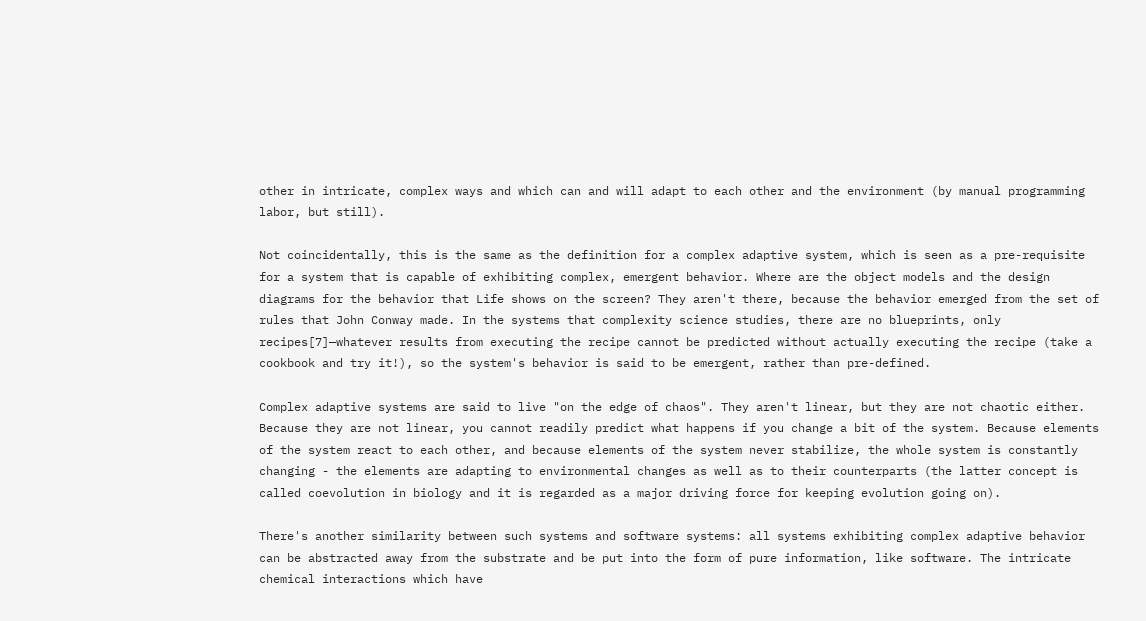other in intricate, complex ways and which can and will adapt to each other and the environment (by manual programming labor, but still).

Not coincidentally, this is the same as the definition for a complex adaptive system, which is seen as a pre-requisite for a system that is capable of exhibiting complex, emergent behavior. Where are the object models and the design diagrams for the behavior that Life shows on the screen? They aren't there, because the behavior emerged from the set of rules that John Conway made. In the systems that complexity science studies, there are no blueprints, only recipes[7]—whatever results from executing the recipe cannot be predicted without actually executing the recipe (take a cookbook and try it!), so the system's behavior is said to be emergent, rather than pre-defined.

Complex adaptive systems are said to live "on the edge of chaos". They aren't linear, but they are not chaotic either. Because they are not linear, you cannot readily predict what happens if you change a bit of the system. Because elements of the system react to each other, and because elements of the system never stabilize, the whole system is constantly changing - the elements are adapting to environmental changes as well as to their counterparts (the latter concept is called coevolution in biology and it is regarded as a major driving force for keeping evolution going on).

There's another similarity between such systems and software systems: all systems exhibiting complex adaptive behavior can be abstracted away from the substrate and be put into the form of pure information, like software. The intricate chemical interactions which have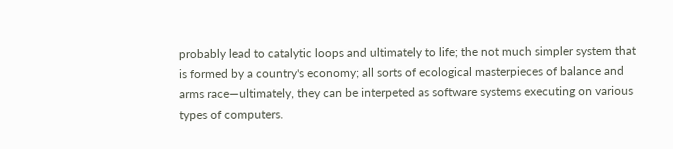probably lead to catalytic loops and ultimately to life; the not much simpler system that is formed by a country's economy; all sorts of ecological masterpieces of balance and arms race—ultimately, they can be interpeted as software systems executing on various types of computers.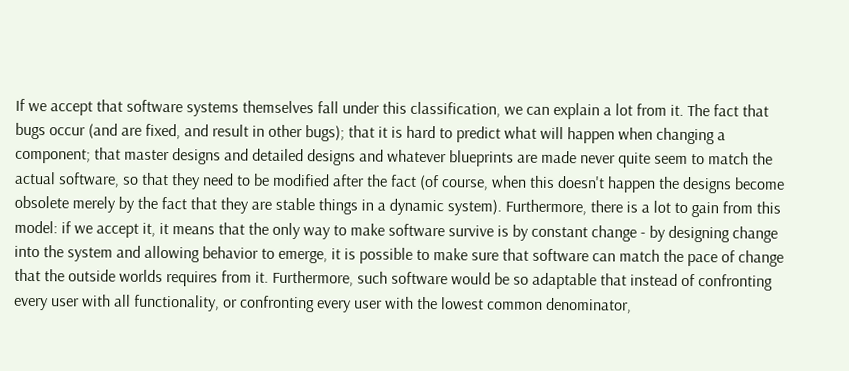If we accept that software systems themselves fall under this classification, we can explain a lot from it. The fact that bugs occur (and are fixed, and result in other bugs); that it is hard to predict what will happen when changing a component; that master designs and detailed designs and whatever blueprints are made never quite seem to match the actual software, so that they need to be modified after the fact (of course, when this doesn't happen the designs become obsolete merely by the fact that they are stable things in a dynamic system). Furthermore, there is a lot to gain from this model: if we accept it, it means that the only way to make software survive is by constant change - by designing change into the system and allowing behavior to emerge, it is possible to make sure that software can match the pace of change that the outside worlds requires from it. Furthermore, such software would be so adaptable that instead of confronting every user with all functionality, or confronting every user with the lowest common denominator,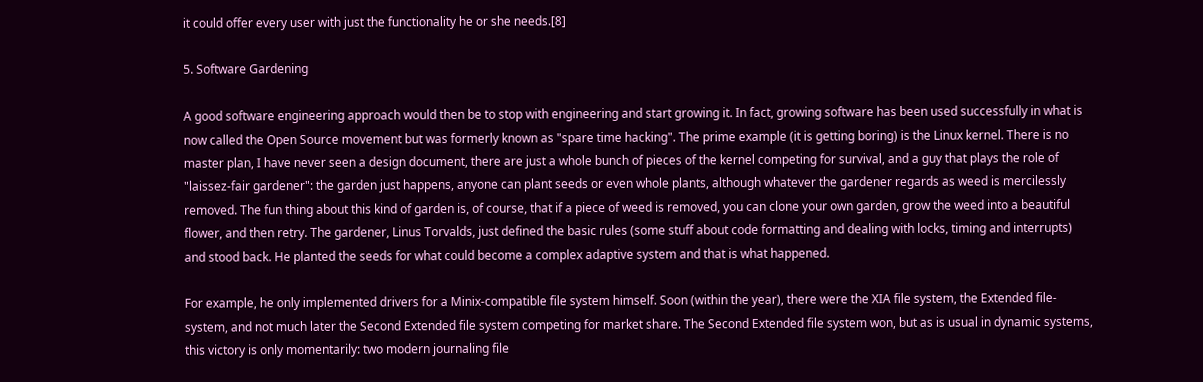it could offer every user with just the functionality he or she needs.[8]

5. Software Gardening

A good software engineering approach would then be to stop with engineering and start growing it. In fact, growing software has been used successfully in what is now called the Open Source movement but was formerly known as "spare time hacking". The prime example (it is getting boring) is the Linux kernel. There is no master plan, I have never seen a design document, there are just a whole bunch of pieces of the kernel competing for survival, and a guy that plays the role of "laissez-fair gardener": the garden just happens, anyone can plant seeds or even whole plants, although whatever the gardener regards as weed is mercilessly removed. The fun thing about this kind of garden is, of course, that if a piece of weed is removed, you can clone your own garden, grow the weed into a beautiful flower, and then retry. The gardener, Linus Torvalds, just defined the basic rules (some stuff about code formatting and dealing with locks, timing and interrupts) and stood back. He planted the seeds for what could become a complex adaptive system and that is what happened.

For example, he only implemented drivers for a Minix-compatible file system himself. Soon (within the year), there were the XIA file system, the Extended file-system, and not much later the Second Extended file system competing for market share. The Second Extended file system won, but as is usual in dynamic systems, this victory is only momentarily: two modern journaling file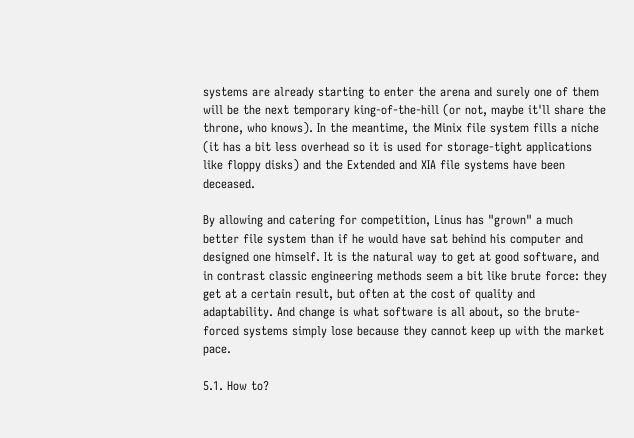systems are already starting to enter the arena and surely one of them will be the next temporary king-of-the-hill (or not, maybe it'll share the throne, who knows). In the meantime, the Minix file system fills a niche (it has a bit less overhead so it is used for storage-tight applications like floppy disks) and the Extended and XIA file systems have been deceased.

By allowing and catering for competition, Linus has "grown" a much better file system than if he would have sat behind his computer and designed one himself. It is the natural way to get at good software, and in contrast classic engineering methods seem a bit like brute force: they get at a certain result, but often at the cost of quality and adaptability. And change is what software is all about, so the brute-forced systems simply lose because they cannot keep up with the market pace.

5.1. How to?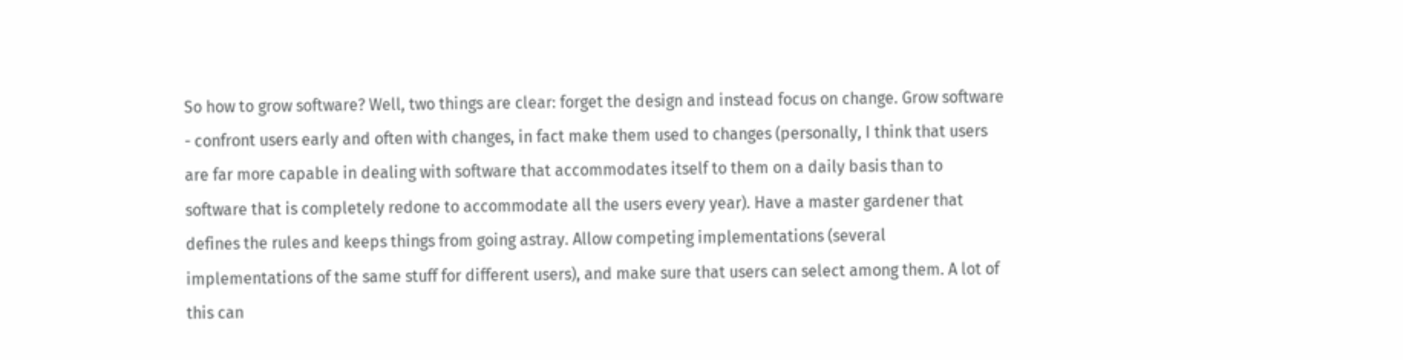So how to grow software? Well, two things are clear: forget the design and instead focus on change. Grow software - confront users early and often with changes, in fact make them used to changes (personally, I think that users are far more capable in dealing with software that accommodates itself to them on a daily basis than to software that is completely redone to accommodate all the users every year). Have a master gardener that defines the rules and keeps things from going astray. Allow competing implementations (several implementations of the same stuff for different users), and make sure that users can select among them. A lot of this can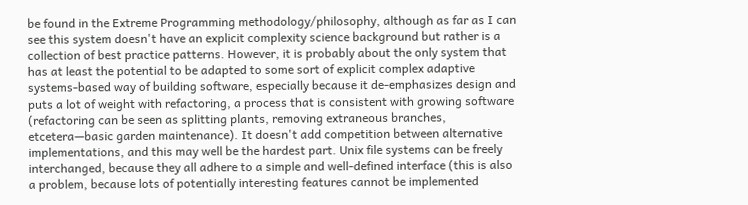be found in the Extreme Programming methodology/philosophy, although as far as I can see this system doesn't have an explicit complexity science background but rather is a collection of best practice patterns. However, it is probably about the only system that has at least the potential to be adapted to some sort of explicit complex adaptive systems-based way of building software, especially because it de-emphasizes design and puts a lot of weight with refactoring, a process that is consistent with growing software (refactoring can be seen as splitting plants, removing extraneous branches, etcetera—basic garden maintenance). It doesn't add competition between alternative implementations, and this may well be the hardest part. Unix file systems can be freely interchanged, because they all adhere to a simple and well-defined interface (this is also a problem, because lots of potentially interesting features cannot be implemented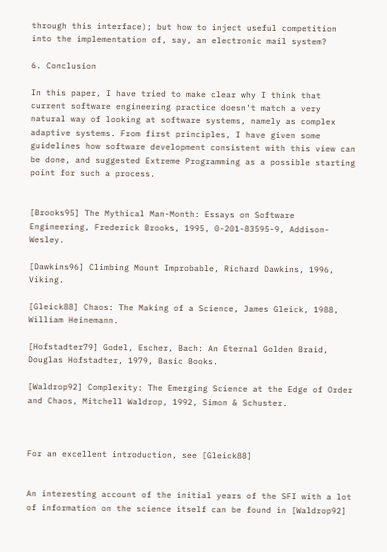through this interface); but how to inject useful competition into the implementation of, say, an electronic mail system?

6. Conclusion

In this paper, I have tried to make clear why I think that current software engineering practice doesn't match a very natural way of looking at software systems, namely as complex adaptive systems. From first principles, I have given some guidelines how software development consistent with this view can be done, and suggested Extreme Programming as a possible starting point for such a process.


[Brooks95] The Mythical Man-Month: Essays on Software Engineering, Frederick Brooks, 1995, 0-201-83595-9, Addison-Wesley.

[Dawkins96] Climbing Mount Improbable, Richard Dawkins, 1996, Viking.

[Gleick88] Chaos: The Making of a Science, James Gleick, 1988, William Heinemann.

[Hofstadter79] Godel, Escher, Bach: An Eternal Golden Braid, Douglas Hofstadter, 1979, Basic Books.

[Waldrop92] Complexity: The Emerging Science at the Edge of Order and Chaos, Mitchell Waldrop, 1992, Simon & Schuster.



For an excellent introduction, see [Gleick88]


An interesting account of the initial years of the SFI with a lot of information on the science itself can be found in [Waldrop92]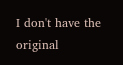I don't have the original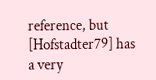reference, but [Hofstadter79] has a very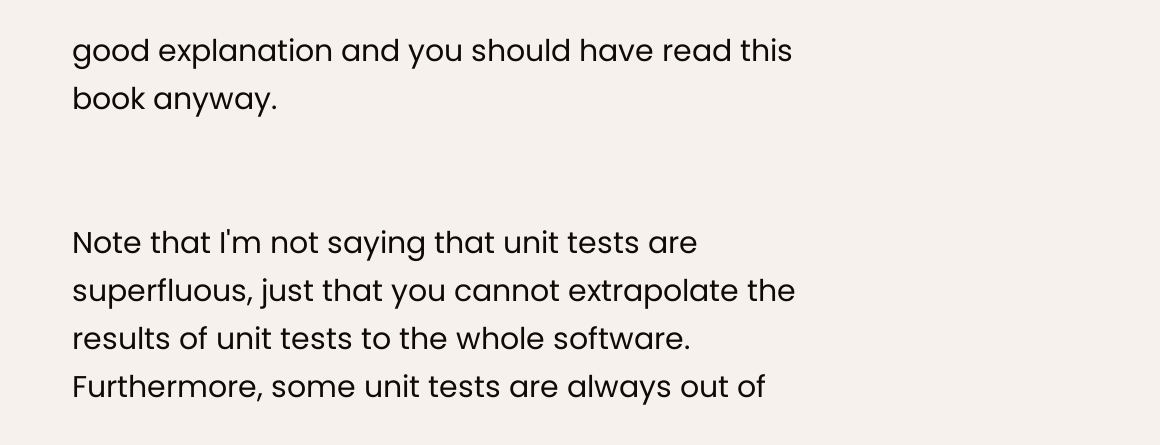good explanation and you should have read this book anyway.


Note that I'm not saying that unit tests are superfluous, just that you cannot extrapolate the results of unit tests to the whole software. Furthermore, some unit tests are always out of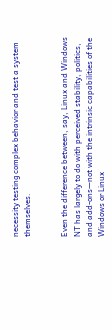necessity testing complex behavior and test a system themselves.


Even the difference between, say, Linux and Windows NT has largely to do with perceived stability, politics, and add-ons—not with the intrinsic capabilities of the Windows or Linux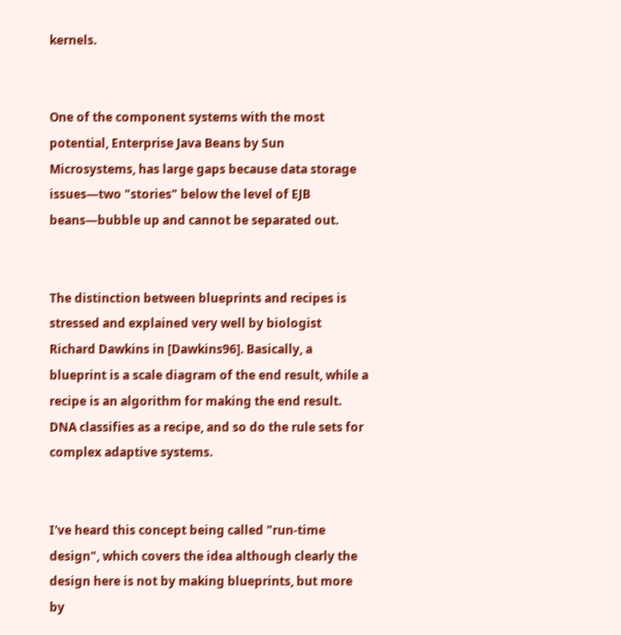kernels.


One of the component systems with the most potential, Enterprise Java Beans by Sun Microsystems, has large gaps because data storage issues—two "stories" below the level of EJB beans—bubble up and cannot be separated out.


The distinction between blueprints and recipes is stressed and explained very well by biologist Richard Dawkins in [Dawkins96]. Basically, a blueprint is a scale diagram of the end result, while a recipe is an algorithm for making the end result. DNA classifies as a recipe, and so do the rule sets for complex adaptive systems.


I've heard this concept being called "run-time design", which covers the idea although clearly the design here is not by making blueprints, but more by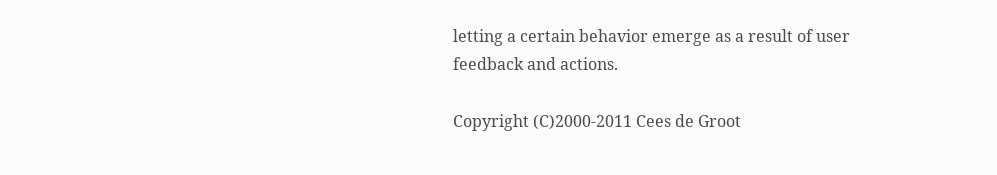letting a certain behavior emerge as a result of user feedback and actions.

Copyright (C)2000-2011 Cees de Groot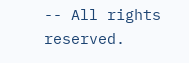-- All rights reserved.